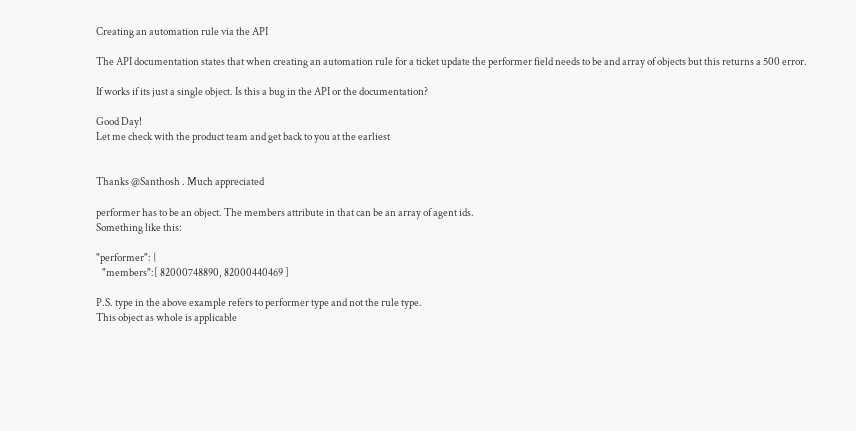Creating an automation rule via the API

The API documentation states that when creating an automation rule for a ticket update the performer field needs to be and array of objects but this returns a 500 error.

If works if its just a single object. Is this a bug in the API or the documentation?

Good Day!
Let me check with the product team and get back to you at the earliest


Thanks @Santhosh . Much appreciated

performer has to be an object. The members attribute in that can be an array of agent ids.
Something like this:

"performer": {
   "members":[ 82000748890, 82000440469 ]

P.S. type in the above example refers to performer type and not the rule type.
This object as whole is applicable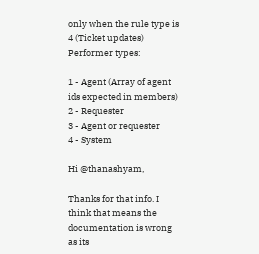only when the rule type is 4 (Ticket updates)
Performer types:

1 - Agent (Array of agent ids expected in members)
2 - Requester
3 - Agent or requester
4 - System

Hi @thanashyam,

Thanks for that info. I think that means the documentation is wrong as its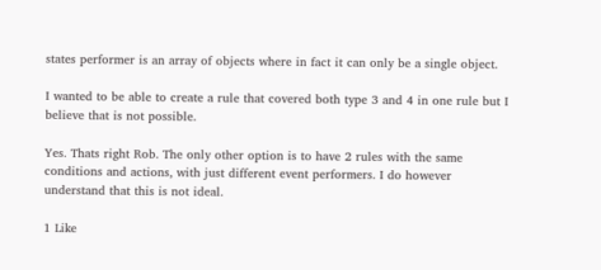states performer is an array of objects where in fact it can only be a single object.

I wanted to be able to create a rule that covered both type 3 and 4 in one rule but I believe that is not possible.

Yes. Thats right Rob. The only other option is to have 2 rules with the same conditions and actions, with just different event performers. I do however understand that this is not ideal.

1 Like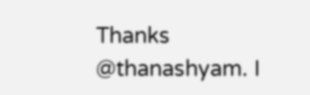Thanks @thanashyam. I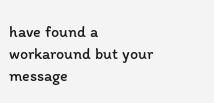have found a workaround but your message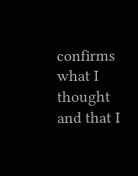confirms what I thought and that I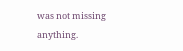was not missing anything.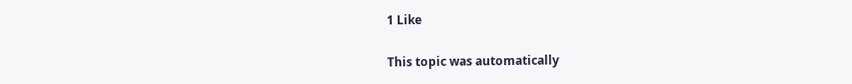1 Like

This topic was automatically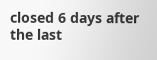closed 6 days after the last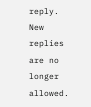reply. New replies are no longer allowed.